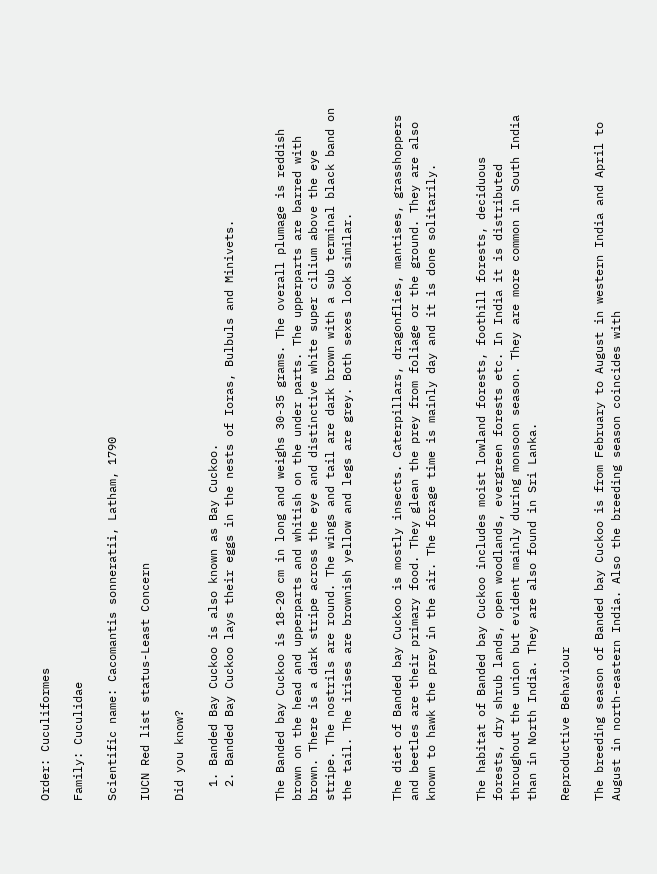Order: Cuculiformes

Family: Cuculidae

Scientific name: Cacomantis sonneratii, Latham, 1790

IUCN Red list status-Least Concern

Did you know?

  1. Banded Bay Cuckoo is also known as Bay Cuckoo.
  2. Banded Bay Cuckoo lays their eggs in the nests of Ioras, Bulbuls and Minivets.


The Banded bay Cuckoo is 18-20 cm in long and weighs 30-35 grams. The overall plumage is reddish brown on the head and upperparts and whitish on the under parts. The upperparts are barred with brown. There is a dark stripe across the eye and distinctive white super cilium above the eye stripe. The nostrils are round. The wings and tail are dark brown with a sub terminal black band on the tail. The irises are brownish yellow and legs are grey. Both sexes look similar.


The diet of Banded bay Cuckoo is mostly insects. Caterpillars, dragonflies, mantises, grasshoppers and beetles are their primary food. They glean the prey from foliage or the ground. They are also known to hawk the prey in the air. The forage time is mainly day and it is done solitarily.


The habitat of Banded bay Cuckoo includes moist lowland forests, foothill forests, deciduous forests, dry shrub lands, open woodlands, evergreen forests etc. In India it is distributed throughout the union but evident mainly during monsoon season. They are more common in South India than in North India. They are also found in Sri Lanka.

Reproductive Behaviour

The breeding season of Banded bay Cuckoo is from February to August in western India and April to August in north-eastern India. Also the breeding season coincides with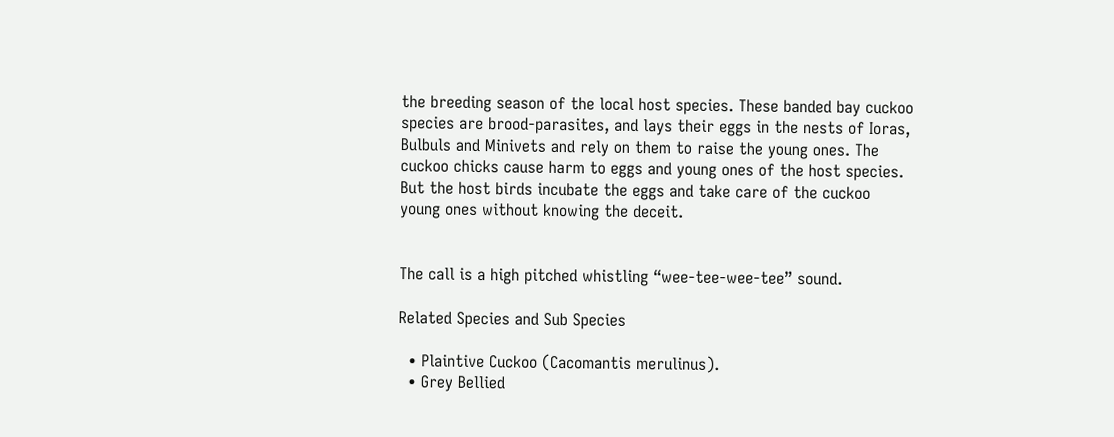the breeding season of the local host species. These banded bay cuckoo species are brood-parasites, and lays their eggs in the nests of Ioras, Bulbuls and Minivets and rely on them to raise the young ones. The cuckoo chicks cause harm to eggs and young ones of the host species. But the host birds incubate the eggs and take care of the cuckoo young ones without knowing the deceit.


The call is a high pitched whistling “wee-tee-wee-tee” sound.

Related Species and Sub Species

  • Plaintive Cuckoo (Cacomantis merulinus).
  • Grey Bellied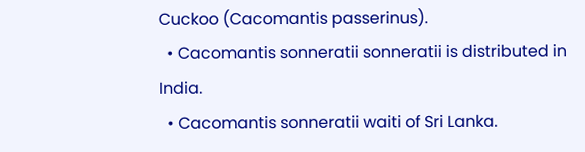Cuckoo (Cacomantis passerinus).
  • Cacomantis sonneratii sonneratii is distributed in India.
  • Cacomantis sonneratii waiti of Sri Lanka.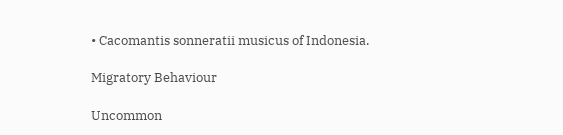• Cacomantis sonneratii musicus of Indonesia.

Migratory Behaviour

Uncommon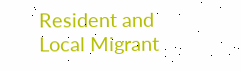Resident and Local Migrant